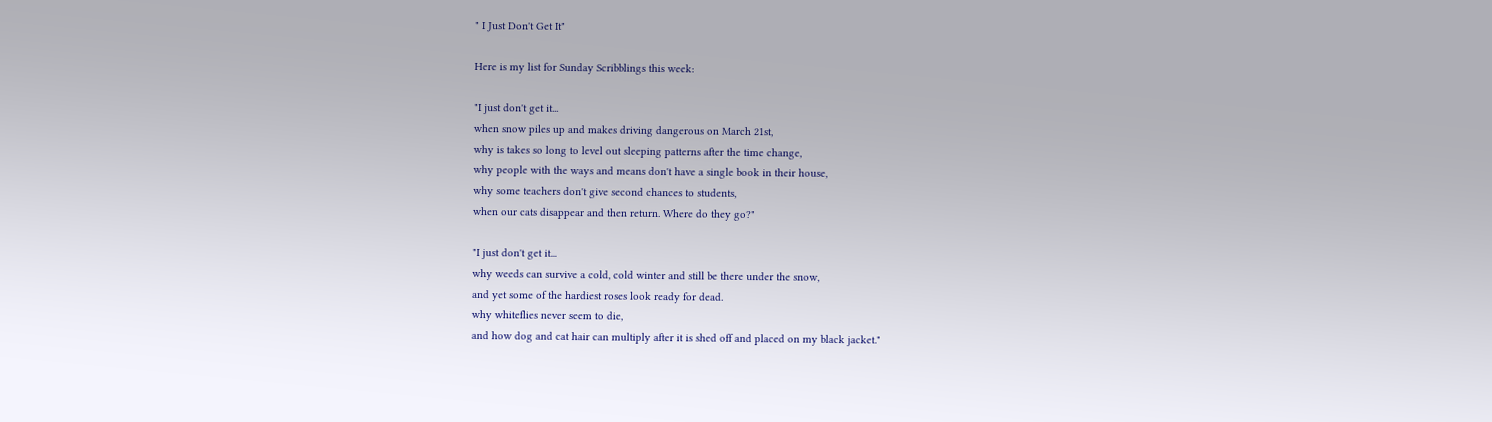" I Just Don't Get It"

Here is my list for Sunday Scribblings this week:

"I just don't get it...
when snow piles up and makes driving dangerous on March 21st,
why is takes so long to level out sleeping patterns after the time change,
why people with the ways and means don't have a single book in their house,
why some teachers don't give second chances to students,
when our cats disappear and then return. Where do they go?"

"I just don't get it...
why weeds can survive a cold, cold winter and still be there under the snow,
and yet some of the hardiest roses look ready for dead.
why whiteflies never seem to die,
and how dog and cat hair can multiply after it is shed off and placed on my black jacket."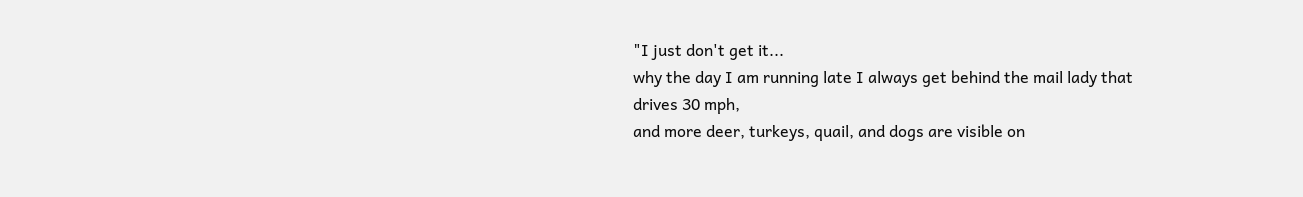"I just don't get it...
why the day I am running late I always get behind the mail lady that drives 30 mph,
and more deer, turkeys, quail, and dogs are visible on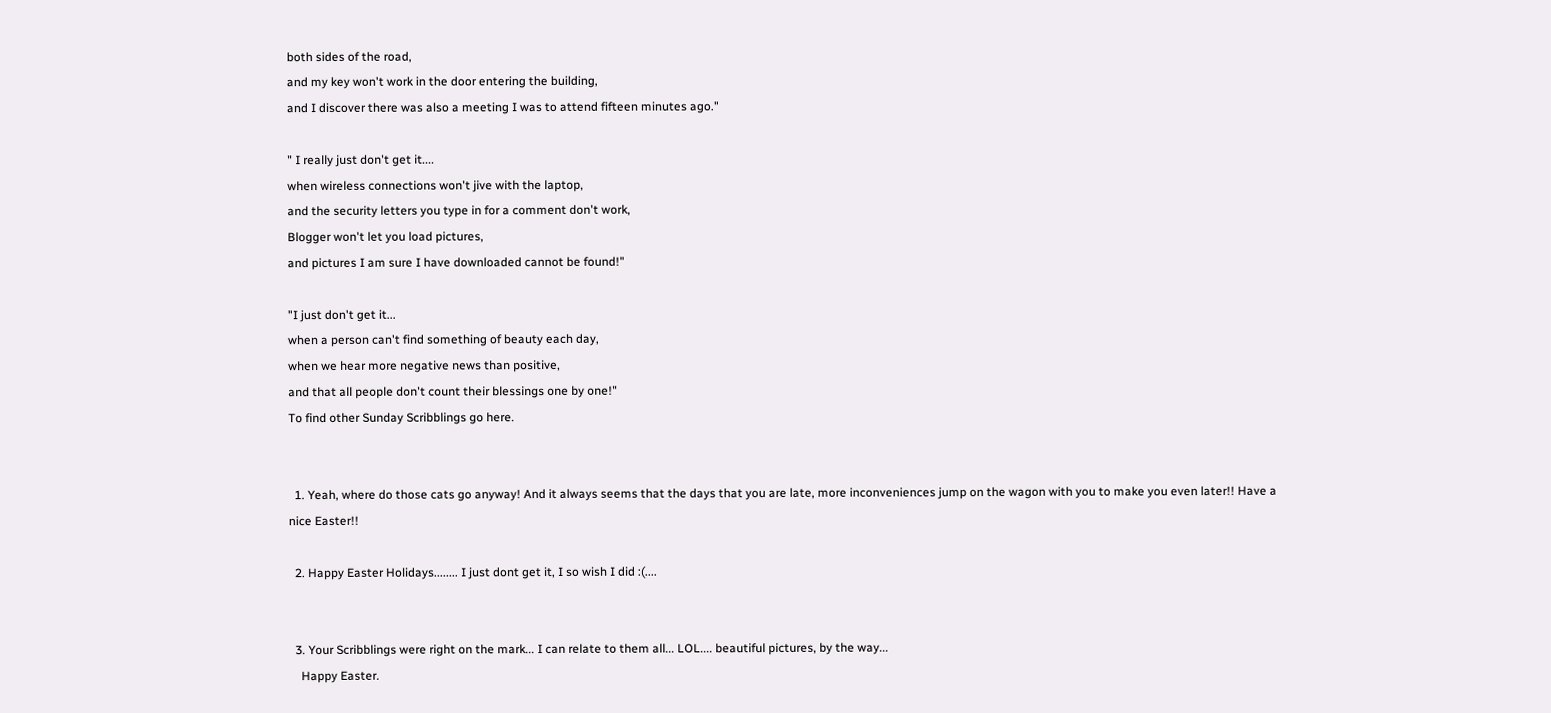both sides of the road,
and my key won't work in the door entering the building,
and I discover there was also a meeting I was to attend fifteen minutes ago."

" I really just don't get it....
when wireless connections won't jive with the laptop,
and the security letters you type in for a comment don't work,
Blogger won't let you load pictures,
and pictures I am sure I have downloaded cannot be found!"

"I just don't get it...
when a person can't find something of beauty each day,
when we hear more negative news than positive,
and that all people don't count their blessings one by one!"
To find other Sunday Scribblings go here.


  1. Yeah, where do those cats go anyway! And it always seems that the days that you are late, more inconveniences jump on the wagon with you to make you even later!! Have a nice Easter!!

  2. Happy Easter Holidays........ I just dont get it, I so wish I did :(....


  3. Your Scribblings were right on the mark... I can relate to them all... LOL.... beautiful pictures, by the way...
    Happy Easter.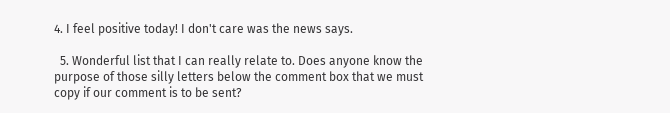4. I feel positive today! I don't care was the news says.

  5. Wonderful list that I can really relate to. Does anyone know the purpose of those silly letters below the comment box that we must copy if our comment is to be sent?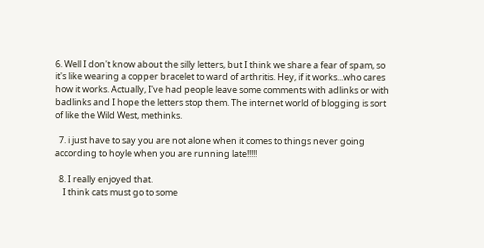6. Well I don't know about the silly letters, but I think we share a fear of spam, so it's like wearing a copper bracelet to ward of arthritis. Hey, if it works...who cares how it works. Actually, I've had people leave some comments with adlinks or with badlinks and I hope the letters stop them. The internet world of blogging is sort of like the Wild West, methinks.

  7. i just have to say you are not alone when it comes to things never going according to hoyle when you are running late!!!!!

  8. I really enjoyed that.
    I think cats must go to some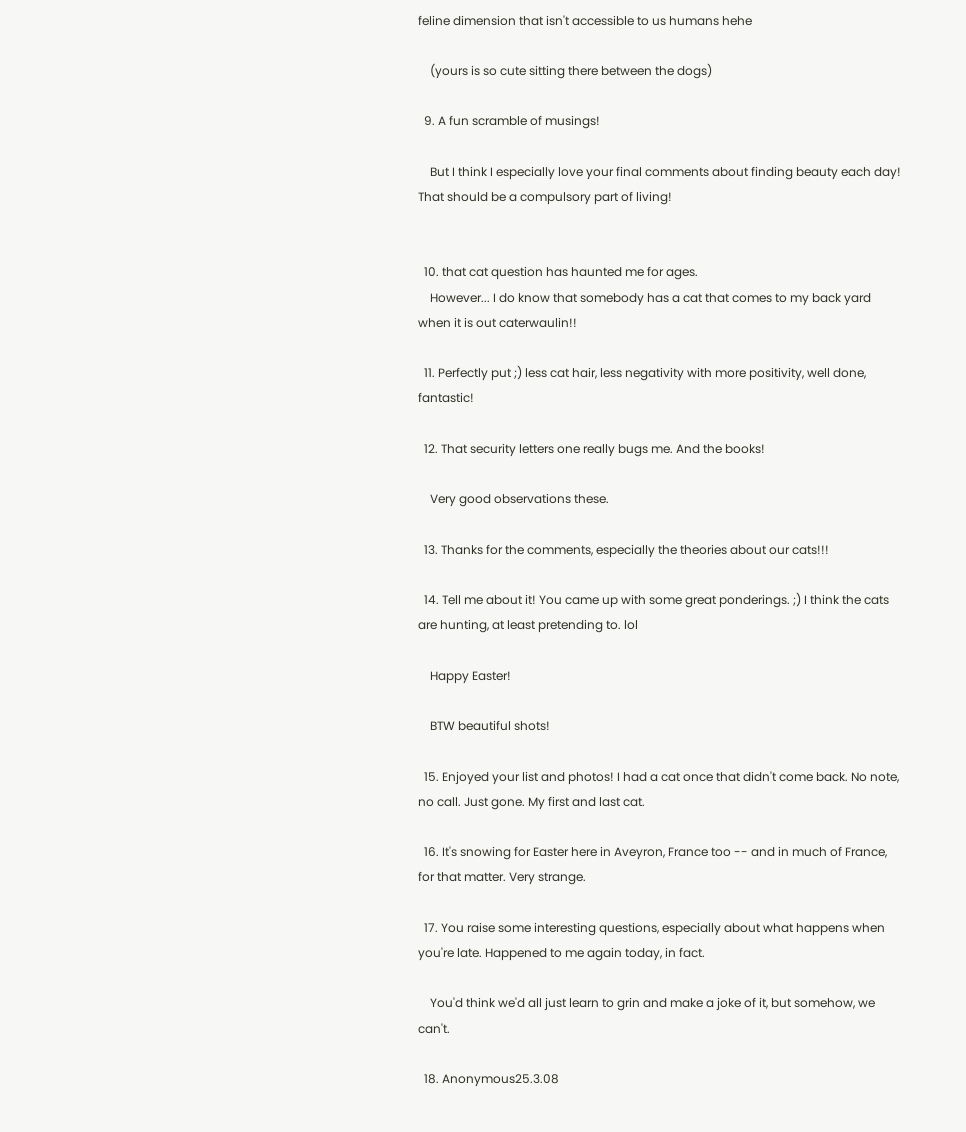feline dimension that isn't accessible to us humans hehe

    (yours is so cute sitting there between the dogs)

  9. A fun scramble of musings!

    But I think I especially love your final comments about finding beauty each day! That should be a compulsory part of living!


  10. that cat question has haunted me for ages.
    However... I do know that somebody has a cat that comes to my back yard when it is out caterwaulin!!

  11. Perfectly put ;) less cat hair, less negativity with more positivity, well done, fantastic!

  12. That security letters one really bugs me. And the books!

    Very good observations these.

  13. Thanks for the comments, especially the theories about our cats!!!

  14. Tell me about it! You came up with some great ponderings. ;) I think the cats are hunting, at least pretending to. lol

    Happy Easter!

    BTW beautiful shots!

  15. Enjoyed your list and photos! I had a cat once that didn't come back. No note, no call. Just gone. My first and last cat.

  16. It's snowing for Easter here in Aveyron, France too -- and in much of France, for that matter. Very strange.

  17. You raise some interesting questions, especially about what happens when you're late. Happened to me again today, in fact.

    You'd think we'd all just learn to grin and make a joke of it, but somehow, we can't.

  18. Anonymous25.3.08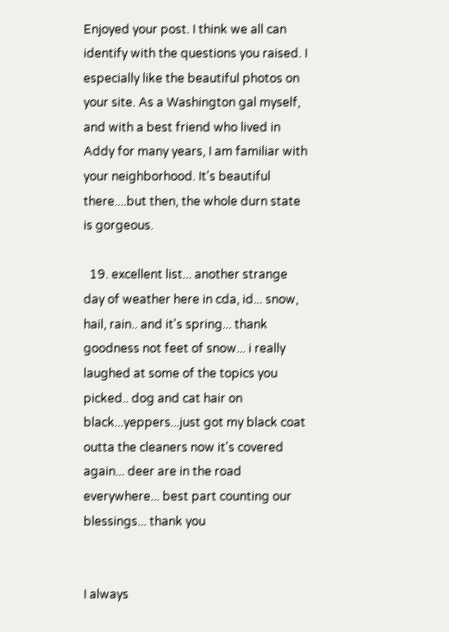Enjoyed your post. I think we all can identify with the questions you raised. I especially like the beautiful photos on your site. As a Washington gal myself, and with a best friend who lived in Addy for many years, I am familiar with your neighborhood. It's beautiful there....but then, the whole durn state is gorgeous.

  19. excellent list... another strange day of weather here in cda, id... snow, hail, rain.. and it's spring... thank goodness not feet of snow... i really laughed at some of the topics you picked.. dog and cat hair on black...yeppers...just got my black coat outta the cleaners now it's covered again... deer are in the road everywhere... best part counting our blessings... thank you


I always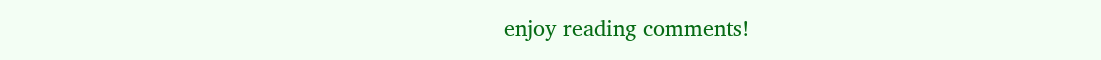enjoy reading comments!